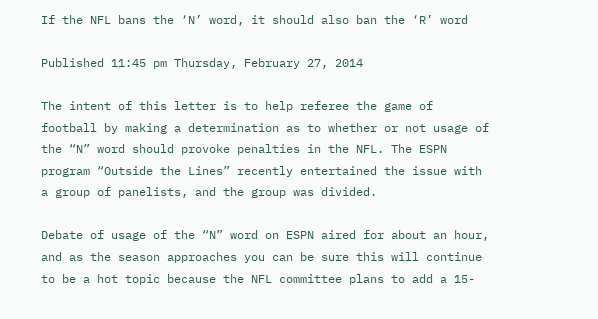If the NFL bans the ‘N’ word, it should also ban the ‘R’ word

Published 11:45 pm Thursday, February 27, 2014

The intent of this letter is to help referee the game of football by making a determination as to whether or not usage of the “N” word should provoke penalties in the NFL. The ESPN program “Outside the Lines” recently entertained the issue with a group of panelists, and the group was divided.

Debate of usage of the “N” word on ESPN aired for about an hour, and as the season approaches you can be sure this will continue to be a hot topic because the NFL committee plans to add a 15-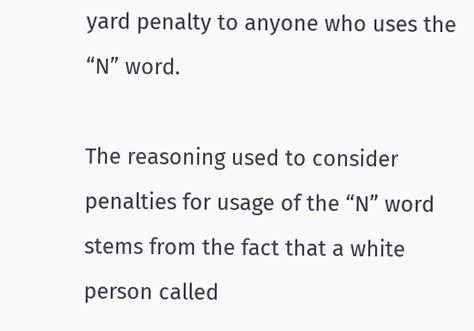yard penalty to anyone who uses the “N” word.

The reasoning used to consider penalties for usage of the “N” word stems from the fact that a white person called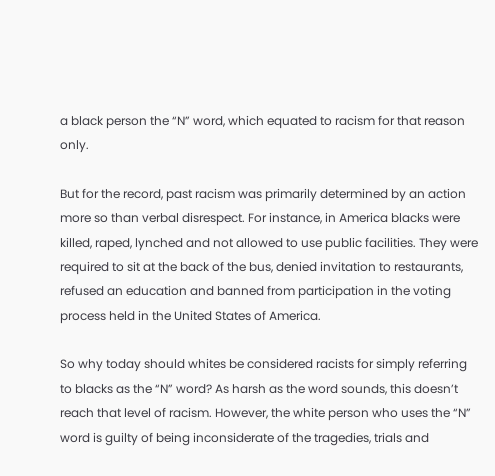a black person the “N” word, which equated to racism for that reason only.

But for the record, past racism was primarily determined by an action more so than verbal disrespect. For instance, in America blacks were killed, raped, lynched and not allowed to use public facilities. They were required to sit at the back of the bus, denied invitation to restaurants, refused an education and banned from participation in the voting process held in the United States of America.

So why today should whites be considered racists for simply referring to blacks as the “N” word? As harsh as the word sounds, this doesn’t reach that level of racism. However, the white person who uses the “N” word is guilty of being inconsiderate of the tragedies, trials and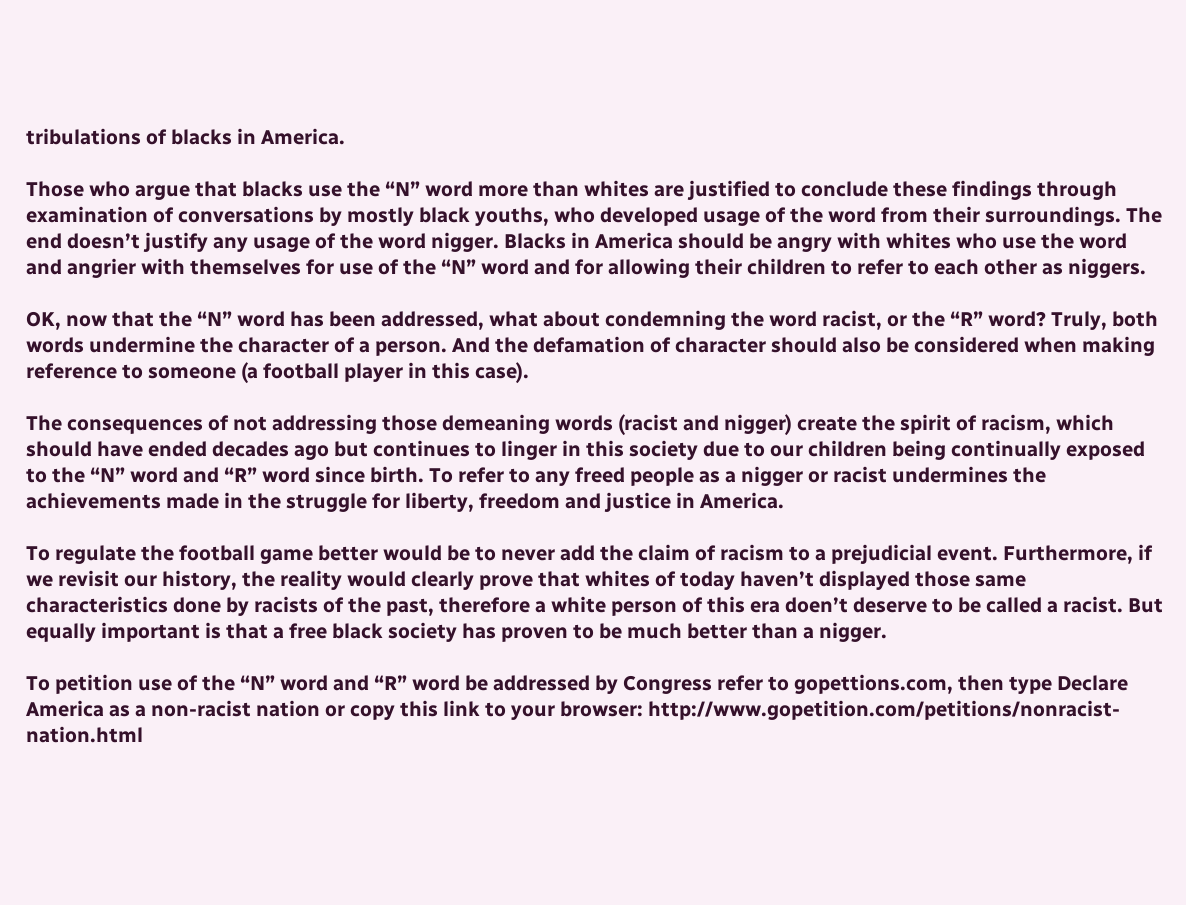tribulations of blacks in America.

Those who argue that blacks use the “N” word more than whites are justified to conclude these findings through examination of conversations by mostly black youths, who developed usage of the word from their surroundings. The end doesn’t justify any usage of the word nigger. Blacks in America should be angry with whites who use the word and angrier with themselves for use of the “N” word and for allowing their children to refer to each other as niggers.

OK, now that the “N” word has been addressed, what about condemning the word racist, or the “R” word? Truly, both words undermine the character of a person. And the defamation of character should also be considered when making reference to someone (a football player in this case).

The consequences of not addressing those demeaning words (racist and nigger) create the spirit of racism, which should have ended decades ago but continues to linger in this society due to our children being continually exposed to the “N” word and “R” word since birth. To refer to any freed people as a nigger or racist undermines the achievements made in the struggle for liberty, freedom and justice in America.

To regulate the football game better would be to never add the claim of racism to a prejudicial event. Furthermore, if we revisit our history, the reality would clearly prove that whites of today haven’t displayed those same characteristics done by racists of the past, therefore a white person of this era doen’t deserve to be called a racist. But equally important is that a free black society has proven to be much better than a nigger.

To petition use of the “N” word and “R” word be addressed by Congress refer to gopettions.com, then type Declare America as a non-racist nation or copy this link to your browser: http://www.gopetition.com/petitions/nonracist-nation.html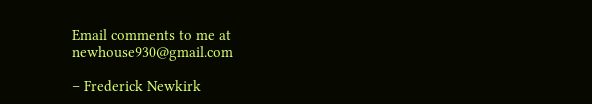Email comments to me at newhouse930@gmail.com

– Frederick Newkirk